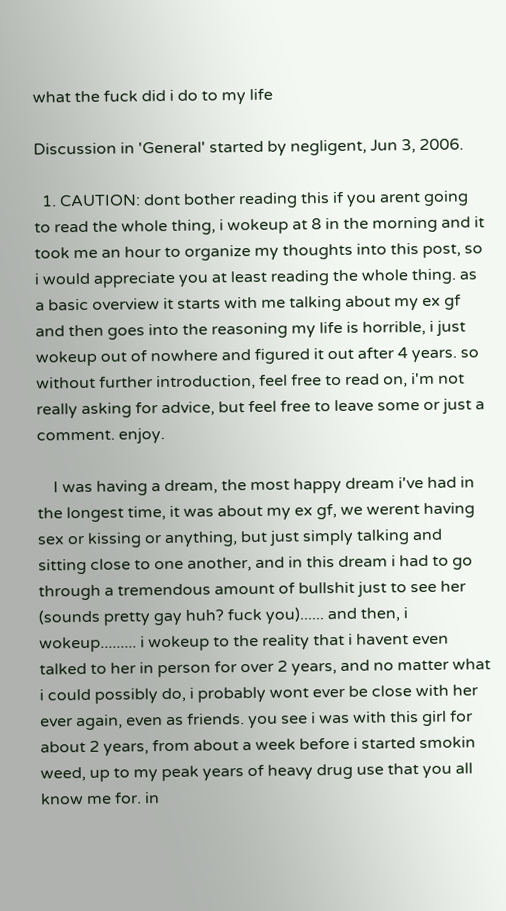what the fuck did i do to my life

Discussion in 'General' started by negligent, Jun 3, 2006.

  1. CAUTION: dont bother reading this if you arent going to read the whole thing, i wokeup at 8 in the morning and it took me an hour to organize my thoughts into this post, so i would appreciate you at least reading the whole thing. as a basic overview it starts with me talking about my ex gf and then goes into the reasoning my life is horrible, i just wokeup out of nowhere and figured it out after 4 years. so without further introduction, feel free to read on, i'm not really asking for advice, but feel free to leave some or just a comment. enjoy.

    I was having a dream, the most happy dream i've had in the longest time, it was about my ex gf, we werent having sex or kissing or anything, but just simply talking and sitting close to one another, and in this dream i had to go through a tremendous amount of bullshit just to see her (sounds pretty gay huh? fuck you)...... and then, i wokeup......... i wokeup to the reality that i havent even talked to her in person for over 2 years, and no matter what i could possibly do, i probably wont ever be close with her ever again, even as friends. you see i was with this girl for about 2 years, from about a week before i started smokin weed, up to my peak years of heavy drug use that you all know me for. in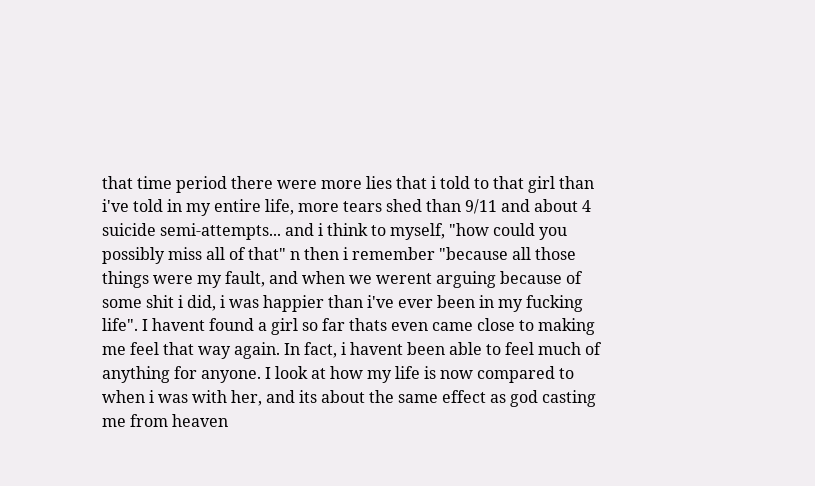that time period there were more lies that i told to that girl than i've told in my entire life, more tears shed than 9/11 and about 4 suicide semi-attempts... and i think to myself, "how could you possibly miss all of that" n then i remember "because all those things were my fault, and when we werent arguing because of some shit i did, i was happier than i've ever been in my fucking life". I havent found a girl so far thats even came close to making me feel that way again. In fact, i havent been able to feel much of anything for anyone. I look at how my life is now compared to when i was with her, and its about the same effect as god casting me from heaven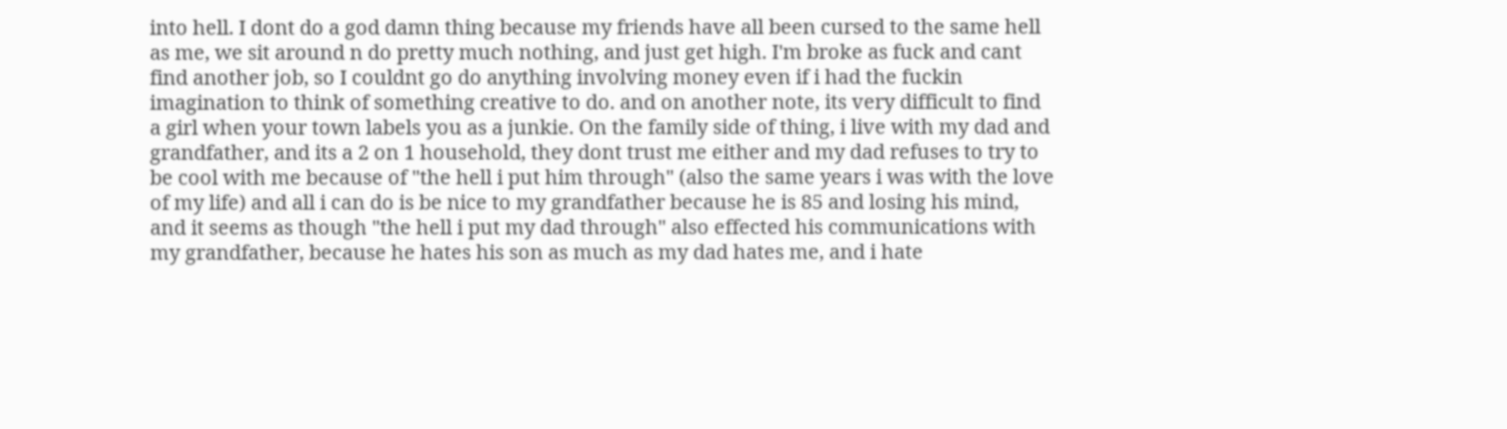into hell. I dont do a god damn thing because my friends have all been cursed to the same hell as me, we sit around n do pretty much nothing, and just get high. I'm broke as fuck and cant find another job, so I couldnt go do anything involving money even if i had the fuckin imagination to think of something creative to do. and on another note, its very difficult to find a girl when your town labels you as a junkie. On the family side of thing, i live with my dad and grandfather, and its a 2 on 1 household, they dont trust me either and my dad refuses to try to be cool with me because of "the hell i put him through" (also the same years i was with the love of my life) and all i can do is be nice to my grandfather because he is 85 and losing his mind, and it seems as though "the hell i put my dad through" also effected his communications with my grandfather, because he hates his son as much as my dad hates me, and i hate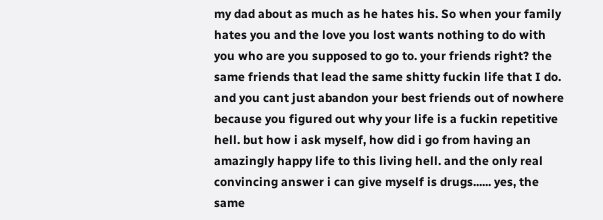my dad about as much as he hates his. So when your family hates you and the love you lost wants nothing to do with you who are you supposed to go to. your friends right? the same friends that lead the same shitty fuckin life that I do. and you cant just abandon your best friends out of nowhere because you figured out why your life is a fuckin repetitive hell. but how i ask myself, how did i go from having an amazingly happy life to this living hell. and the only real convincing answer i can give myself is drugs...... yes, the same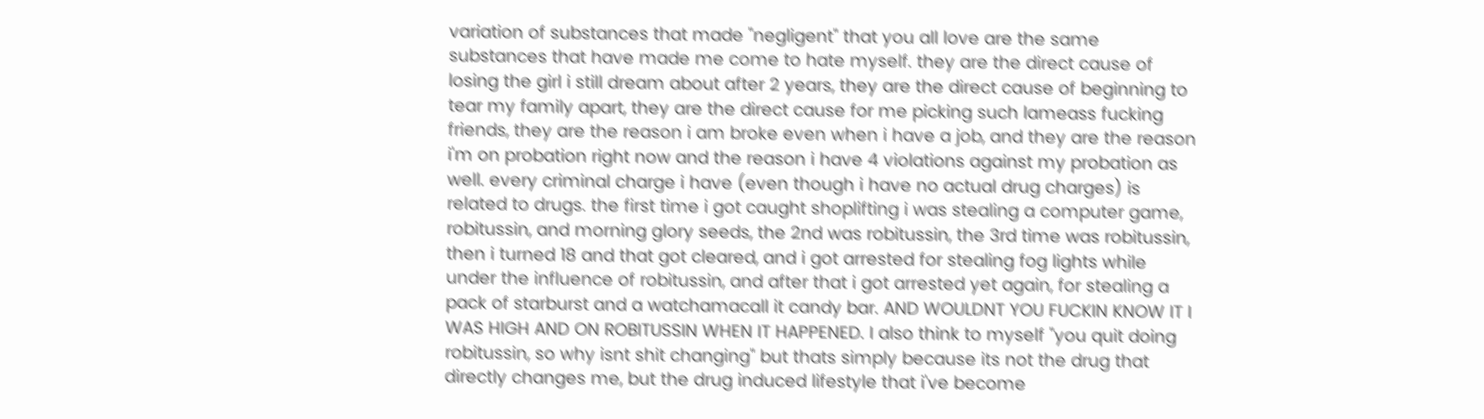variation of substances that made "negligent" that you all love are the same substances that have made me come to hate myself. they are the direct cause of losing the girl i still dream about after 2 years, they are the direct cause of beginning to tear my family apart, they are the direct cause for me picking such lameass fucking friends, they are the reason i am broke even when i have a job, and they are the reason i'm on probation right now and the reason i have 4 violations against my probation as well. every criminal charge i have (even though i have no actual drug charges) is related to drugs. the first time i got caught shoplifting i was stealing a computer game, robitussin, and morning glory seeds, the 2nd was robitussin, the 3rd time was robitussin, then i turned 18 and that got cleared, and i got arrested for stealing fog lights while under the influence of robitussin, and after that i got arrested yet again, for stealing a pack of starburst and a watchamacall it candy bar. AND WOULDNT YOU FUCKIN KNOW IT I WAS HIGH AND ON ROBITUSSIN WHEN IT HAPPENED. I also think to myself "you quit doing robitussin, so why isnt shit changing" but thats simply because its not the drug that directly changes me, but the drug induced lifestyle that i've become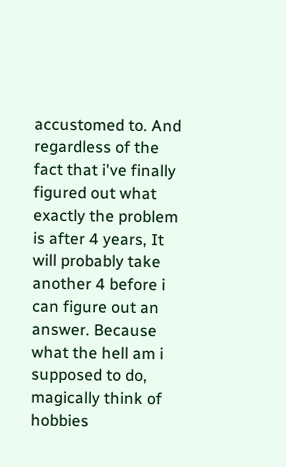accustomed to. And regardless of the fact that i've finally figured out what exactly the problem is after 4 years, It will probably take another 4 before i can figure out an answer. Because what the hell am i supposed to do, magically think of hobbies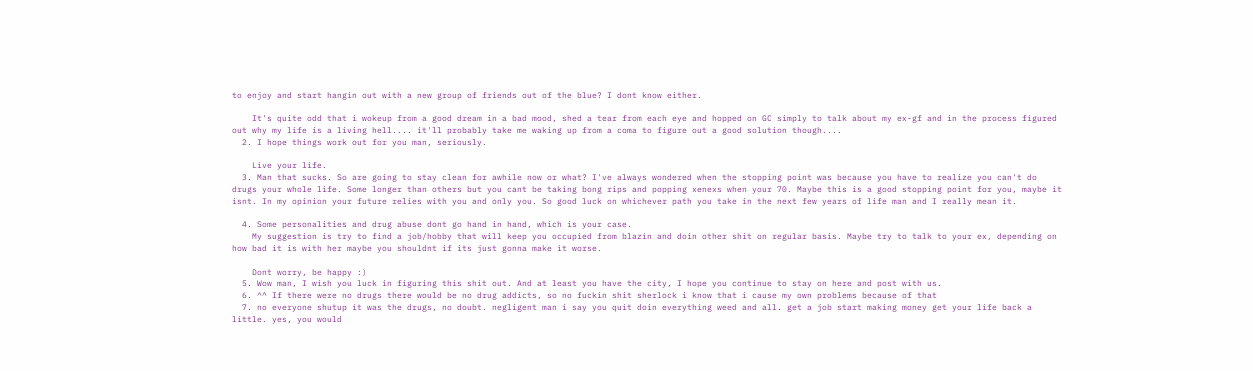to enjoy and start hangin out with a new group of friends out of the blue? I dont know either.

    It's quite odd that i wokeup from a good dream in a bad mood, shed a tear from each eye and hopped on GC simply to talk about my ex-gf and in the process figured out why my life is a living hell.... it'll probably take me waking up from a coma to figure out a good solution though....
  2. I hope things work out for you man, seriously.

    Live your life.
  3. Man that sucks. So are going to stay clean for awhile now or what? I've always wondered when the stopping point was because you have to realize you can't do drugs your whole life. Some longer than others but you cant be taking bong rips and popping xenexs when your 70. Maybe this is a good stopping point for you, maybe it isnt. In my opinion your future relies with you and only you. So good luck on whichever path you take in the next few years of life man and I really mean it.

  4. Some personalities and drug abuse dont go hand in hand, which is your case.
    My suggestion is try to find a job/hobby that will keep you occupied from blazin and doin other shit on regular basis. Maybe try to talk to your ex, depending on how bad it is with her maybe you shouldnt if its just gonna make it worse.

    Dont worry, be happy :)
  5. Wow man, I wish you luck in figuring this shit out. And at least you have the city, I hope you continue to stay on here and post with us.
  6. ^^ If there were no drugs there would be no drug addicts, so no fuckin shit sherlock i know that i cause my own problems because of that
  7. no everyone shutup it was the drugs, no doubt. negligent man i say you quit doin everything weed and all. get a job start making money get your life back a little. yes, you would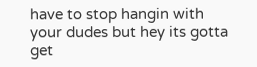have to stop hangin with your dudes but hey its gotta get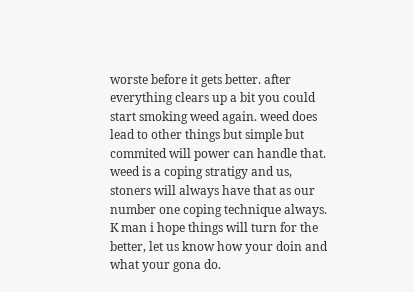worste before it gets better. after everything clears up a bit you could start smoking weed again. weed does lead to other things but simple but commited will power can handle that. weed is a coping stratigy and us, stoners will always have that as our number one coping technique always. K man i hope things will turn for the better, let us know how your doin and what your gona do.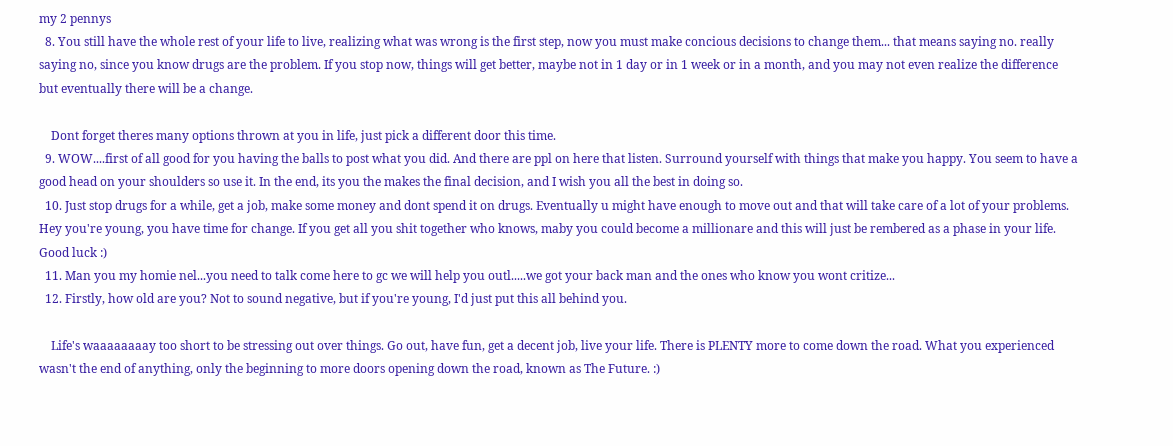my 2 pennys
  8. You still have the whole rest of your life to live, realizing what was wrong is the first step, now you must make concious decisions to change them... that means saying no. really saying no, since you know drugs are the problem. If you stop now, things will get better, maybe not in 1 day or in 1 week or in a month, and you may not even realize the difference but eventually there will be a change.

    Dont forget theres many options thrown at you in life, just pick a different door this time.
  9. WOW....first of all good for you having the balls to post what you did. And there are ppl on here that listen. Surround yourself with things that make you happy. You seem to have a good head on your shoulders so use it. In the end, its you the makes the final decision, and I wish you all the best in doing so.
  10. Just stop drugs for a while, get a job, make some money and dont spend it on drugs. Eventually u might have enough to move out and that will take care of a lot of your problems. Hey you're young, you have time for change. If you get all you shit together who knows, maby you could become a millionare and this will just be rembered as a phase in your life. Good luck :)
  11. Man you my homie nel...you need to talk come here to gc we will help you outl.....we got your back man and the ones who know you wont critize...
  12. Firstly, how old are you? Not to sound negative, but if you're young, I'd just put this all behind you.

    Life's waaaaaaaay too short to be stressing out over things. Go out, have fun, get a decent job, live your life. There is PLENTY more to come down the road. What you experienced wasn't the end of anything, only the beginning to more doors opening down the road, known as The Future. :)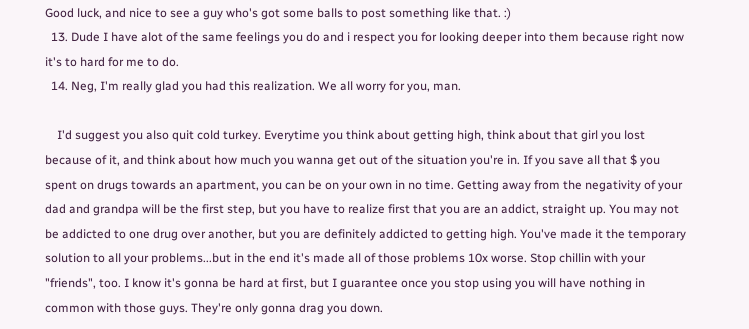Good luck, and nice to see a guy who's got some balls to post something like that. :)
  13. Dude I have alot of the same feelings you do and i respect you for looking deeper into them because right now it's to hard for me to do.
  14. Neg, I'm really glad you had this realization. We all worry for you, man.

    I'd suggest you also quit cold turkey. Everytime you think about getting high, think about that girl you lost because of it, and think about how much you wanna get out of the situation you're in. If you save all that $ you spent on drugs towards an apartment, you can be on your own in no time. Getting away from the negativity of your dad and grandpa will be the first step, but you have to realize first that you are an addict, straight up. You may not be addicted to one drug over another, but you are definitely addicted to getting high. You've made it the temporary solution to all your problems...but in the end it's made all of those problems 10x worse. Stop chillin with your "friends", too. I know it's gonna be hard at first, but I guarantee once you stop using you will have nothing in common with those guys. They're only gonna drag you down.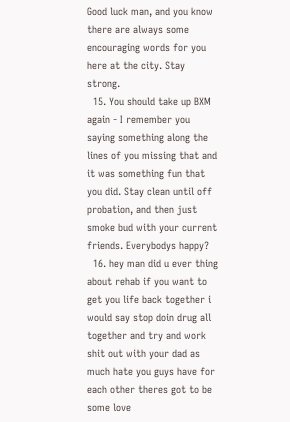Good luck man, and you know there are always some encouraging words for you here at the city. Stay strong.
  15. You should take up BXM again - I remember you saying something along the lines of you missing that and it was something fun that you did. Stay clean until off probation, and then just smoke bud with your current friends. Everybodys happy?
  16. hey man did u ever thing about rehab if you want to get you life back together i would say stop doin drug all together and try and work shit out with your dad as much hate you guys have for each other theres got to be some love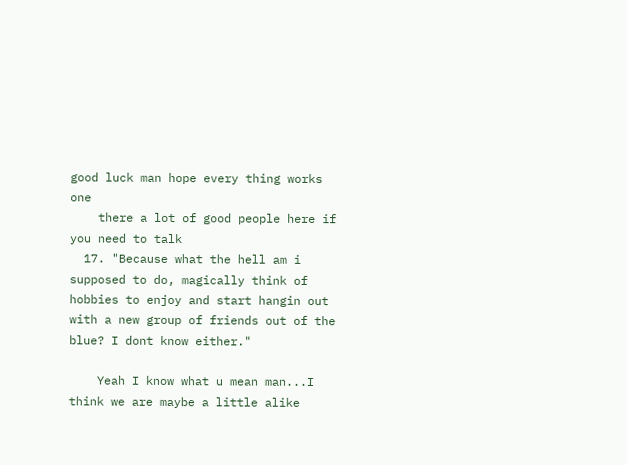good luck man hope every thing works one
    there a lot of good people here if you need to talk
  17. "Because what the hell am i supposed to do, magically think of hobbies to enjoy and start hangin out with a new group of friends out of the blue? I dont know either."

    Yeah I know what u mean man...I think we are maybe a little alike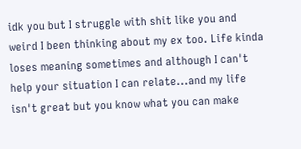idk you but I struggle with shit like you and weird I been thinking about my ex too. Life kinda loses meaning sometimes and although I can't help your situation I can relate...and my life isn't great but you know what you can make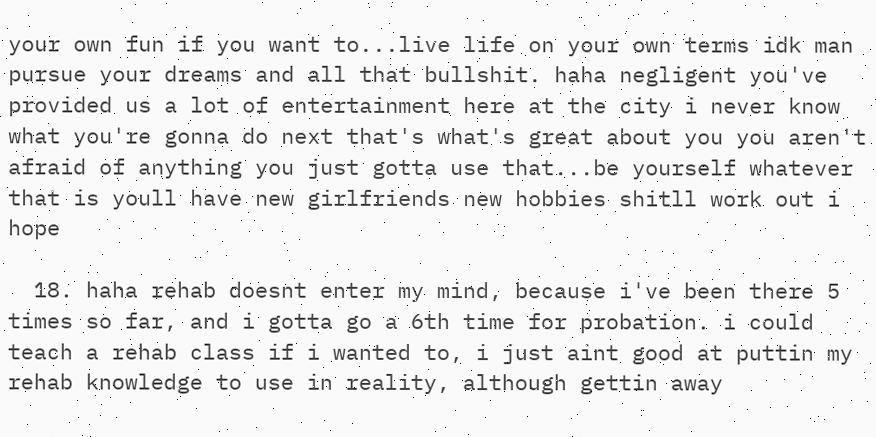your own fun if you want to...live life on your own terms idk man pursue your dreams and all that bullshit. haha negligent you've provided us a lot of entertainment here at the city i never know what you're gonna do next that's what's great about you you aren't afraid of anything you just gotta use that...be yourself whatever that is youll have new girlfriends new hobbies shitll work out i hope

  18. haha rehab doesnt enter my mind, because i've been there 5 times so far, and i gotta go a 6th time for probation. i could teach a rehab class if i wanted to, i just aint good at puttin my rehab knowledge to use in reality, although gettin away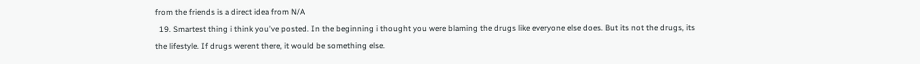from the friends is a direct idea from N/A
  19. Smartest thing i think you've posted. In the beginning i thought you were blaming the drugs like everyone else does. But its not the drugs, its the lifestyle. If drugs werent there, it would be something else.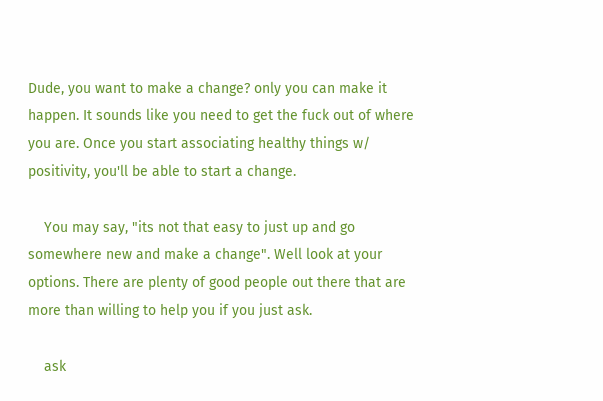Dude, you want to make a change? only you can make it happen. It sounds like you need to get the fuck out of where you are. Once you start associating healthy things w/ positivity, you'll be able to start a change.

    You may say, "its not that easy to just up and go somewhere new and make a change". Well look at your options. There are plenty of good people out there that are more than willing to help you if you just ask.

    ask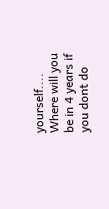yourself.... Where will you be in 4 years if you dont do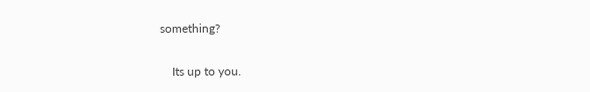something?

    Its up to you.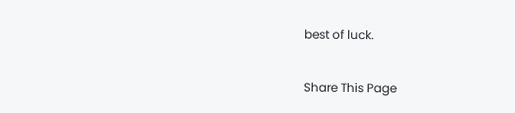best of luck.

Share This Page